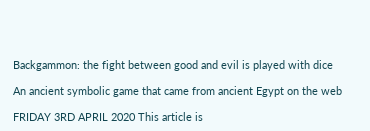Backgammon: the fight between good and evil is played with dice

An ancient symbolic game that came from ancient Egypt on the web

FRIDAY 3RD APRIL 2020 This article is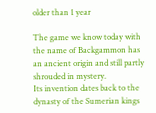older than 1 year

The game we know today with the name of Backgammon has an ancient origin and still partly shrouded in mystery.
Its invention dates back to the dynasty of the Sumerian kings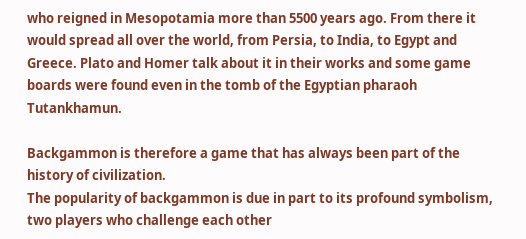who reigned in Mesopotamia more than 5500 years ago. From there it would spread all over the world, from Persia, to India, to Egypt and Greece. Plato and Homer talk about it in their works and some game boards were found even in the tomb of the Egyptian pharaoh Tutankhamun.

Backgammon is therefore a game that has always been part of the history of civilization.
The popularity of backgammon is due in part to its profound symbolism, two players who challenge each other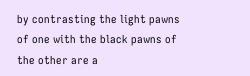by contrasting the light pawns of one with the black pawns of the other are a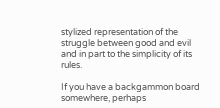stylized representation of the struggle between good and evil and in part to the simplicity of its rules.

If you have a backgammon board somewhere, perhaps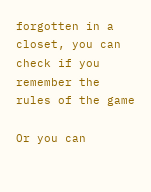forgotten in a closet, you can check if you remember the rules of the game

Or you can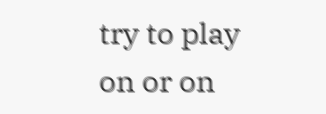try to play on or on